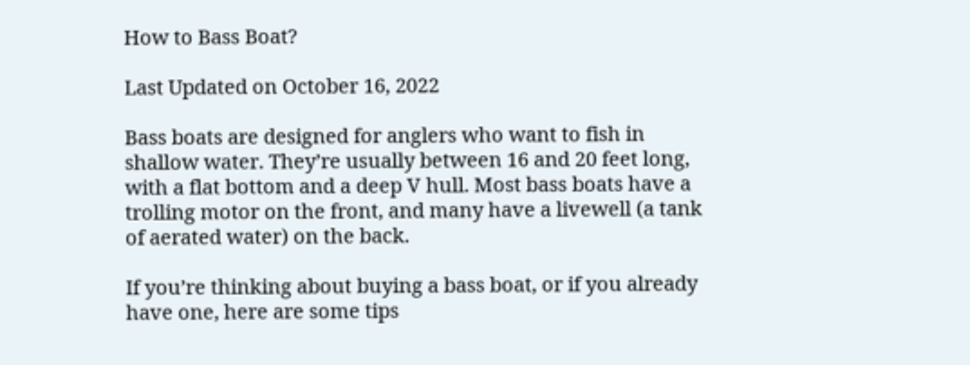How to Bass Boat?

Last Updated on October 16, 2022

Bass boats are designed for anglers who want to fish in shallow water. They’re usually between 16 and 20 feet long, with a flat bottom and a deep V hull. Most bass boats have a trolling motor on the front, and many have a livewell (a tank of aerated water) on the back.

If you’re thinking about buying a bass boat, or if you already have one, here are some tips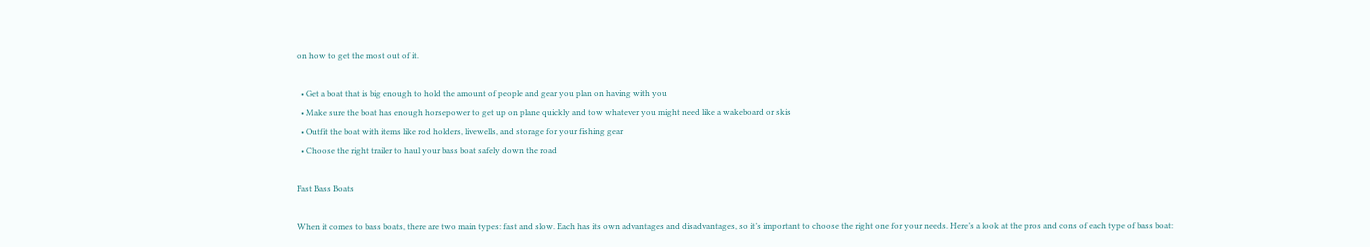on how to get the most out of it.

  • Get a boat that is big enough to hold the amount of people and gear you plan on having with you
  • Make sure the boat has enough horsepower to get up on plane quickly and tow whatever you might need like a wakeboard or skis
  • Outfit the boat with items like rod holders, livewells, and storage for your fishing gear
  • Choose the right trailer to haul your bass boat safely down the road

Fast Bass Boats

When it comes to bass boats, there are two main types: fast and slow. Each has its own advantages and disadvantages, so it’s important to choose the right one for your needs. Here’s a look at the pros and cons of each type of bass boat: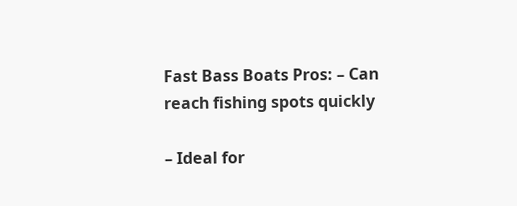Fast Bass Boats Pros: – Can reach fishing spots quickly

– Ideal for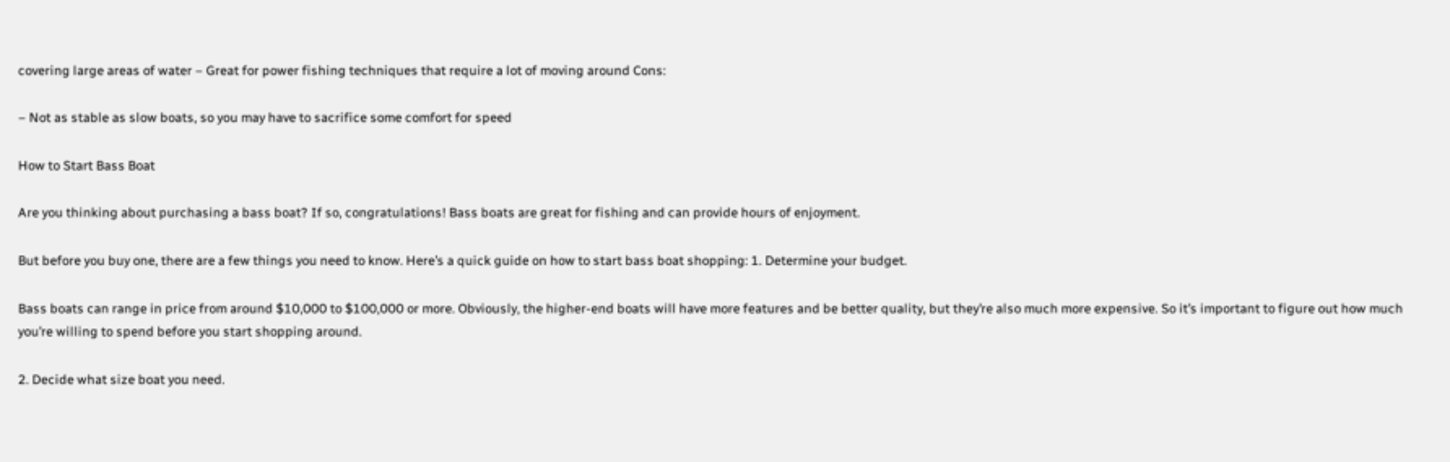covering large areas of water – Great for power fishing techniques that require a lot of moving around Cons:

– Not as stable as slow boats, so you may have to sacrifice some comfort for speed

How to Start Bass Boat

Are you thinking about purchasing a bass boat? If so, congratulations! Bass boats are great for fishing and can provide hours of enjoyment.

But before you buy one, there are a few things you need to know. Here’s a quick guide on how to start bass boat shopping: 1. Determine your budget.

Bass boats can range in price from around $10,000 to $100,000 or more. Obviously, the higher-end boats will have more features and be better quality, but they’re also much more expensive. So it’s important to figure out how much you’re willing to spend before you start shopping around.

2. Decide what size boat you need.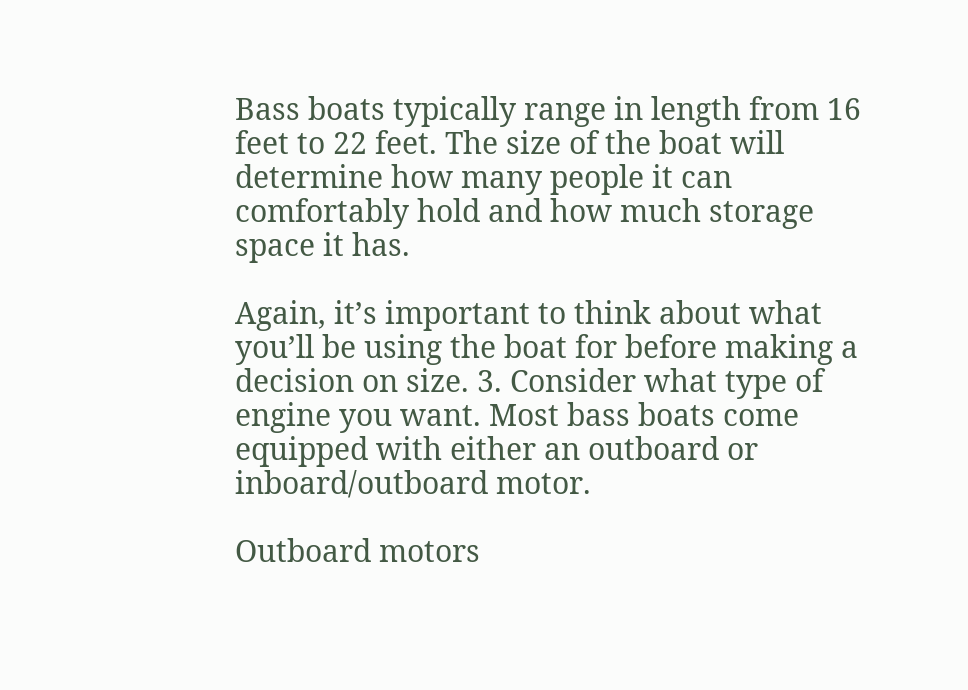Bass boats typically range in length from 16 feet to 22 feet. The size of the boat will determine how many people it can comfortably hold and how much storage space it has.

Again, it’s important to think about what you’ll be using the boat for before making a decision on size. 3. Consider what type of engine you want. Most bass boats come equipped with either an outboard or inboard/outboard motor.

Outboard motors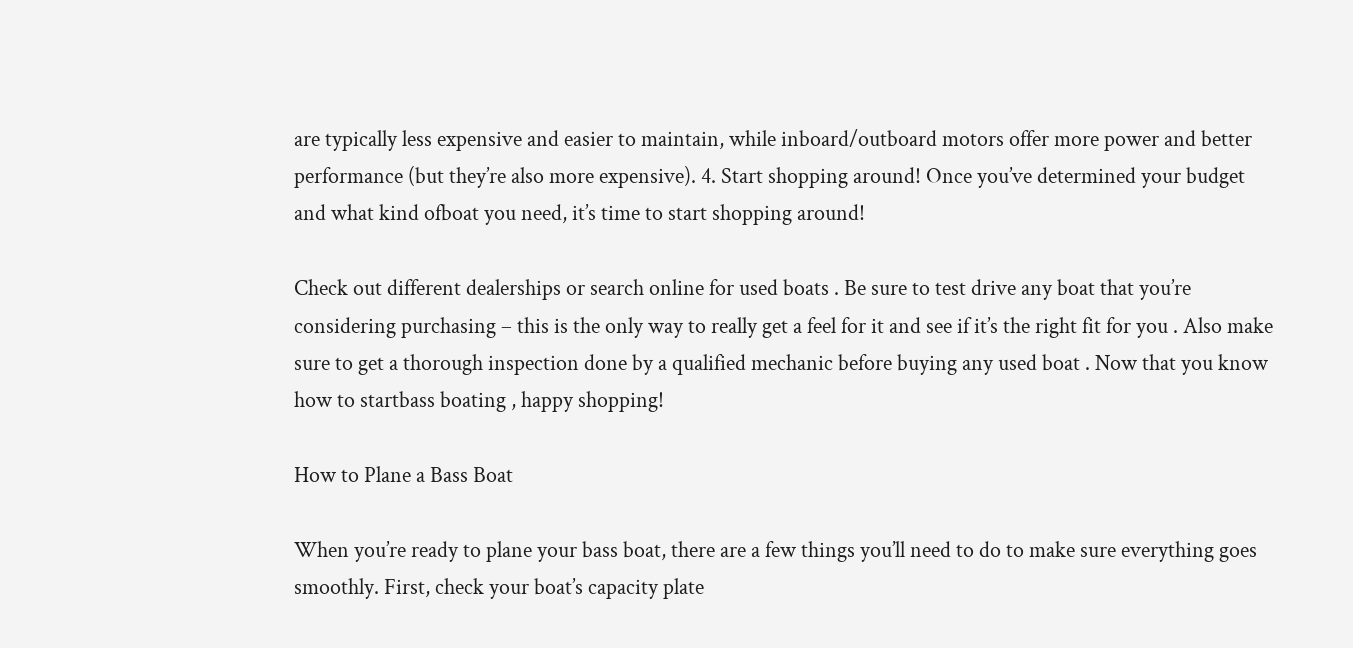are typically less expensive and easier to maintain, while inboard/outboard motors offer more power and better performance (but they’re also more expensive). 4. Start shopping around! Once you’ve determined your budget and what kind ofboat you need, it’s time to start shopping around!

Check out different dealerships or search online for used boats . Be sure to test drive any boat that you’re considering purchasing – this is the only way to really get a feel for it and see if it’s the right fit for you . Also make sure to get a thorough inspection done by a qualified mechanic before buying any used boat . Now that you know how to startbass boating , happy shopping!

How to Plane a Bass Boat

When you’re ready to plane your bass boat, there are a few things you’ll need to do to make sure everything goes smoothly. First, check your boat’s capacity plate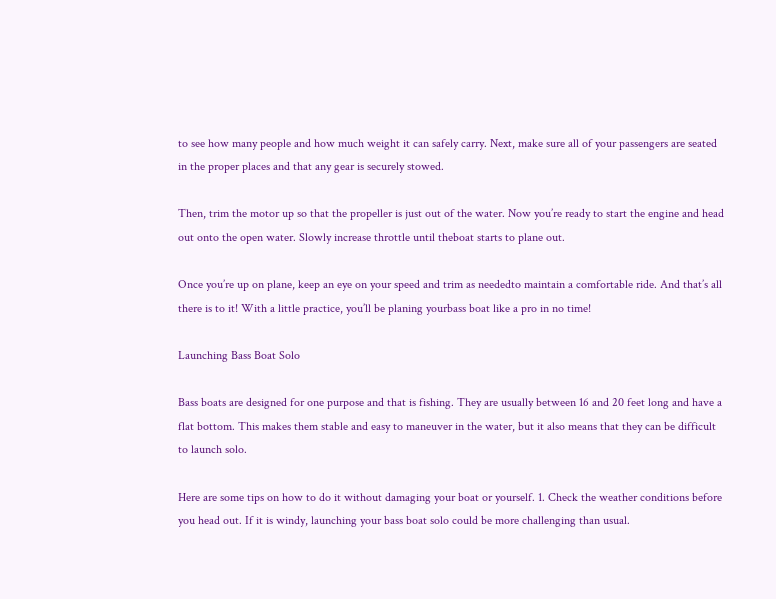to see how many people and how much weight it can safely carry. Next, make sure all of your passengers are seated in the proper places and that any gear is securely stowed.

Then, trim the motor up so that the propeller is just out of the water. Now you’re ready to start the engine and head out onto the open water. Slowly increase throttle until theboat starts to plane out.

Once you’re up on plane, keep an eye on your speed and trim as neededto maintain a comfortable ride. And that’s all there is to it! With a little practice, you’ll be planing yourbass boat like a pro in no time!

Launching Bass Boat Solo

Bass boats are designed for one purpose and that is fishing. They are usually between 16 and 20 feet long and have a flat bottom. This makes them stable and easy to maneuver in the water, but it also means that they can be difficult to launch solo.

Here are some tips on how to do it without damaging your boat or yourself. 1. Check the weather conditions before you head out. If it is windy, launching your bass boat solo could be more challenging than usual.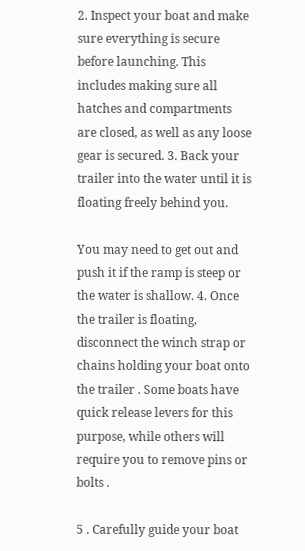2. Inspect your boat and make sure everything is secure before launching. This includes making sure all hatches and compartments are closed, as well as any loose gear is secured. 3. Back your trailer into the water until it is floating freely behind you.

You may need to get out and push it if the ramp is steep or the water is shallow. 4. Once the trailer is floating, disconnect the winch strap or chains holding your boat onto the trailer . Some boats have quick release levers for this purpose, while others will require you to remove pins or bolts .

5 . Carefully guide your boat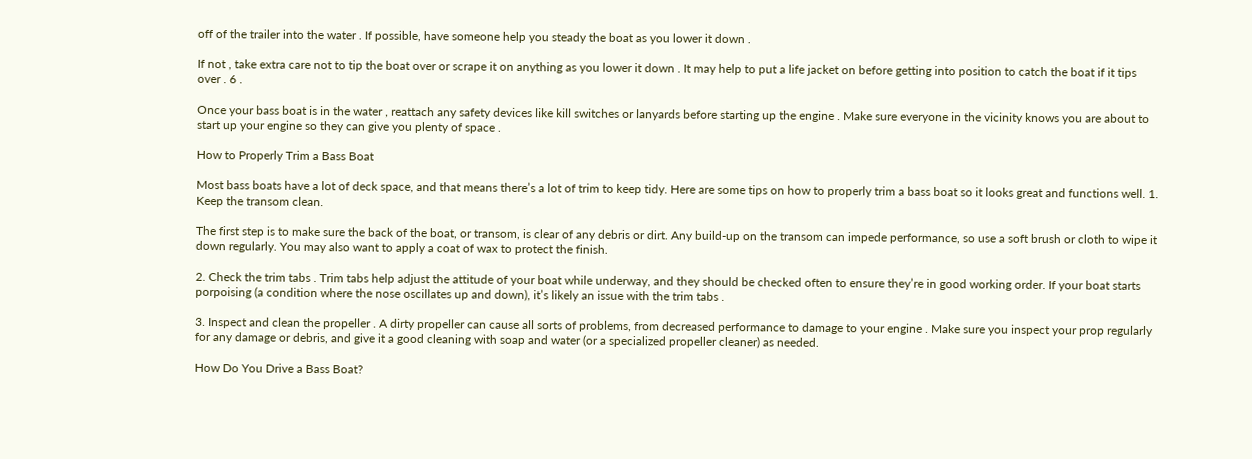off of the trailer into the water . If possible, have someone help you steady the boat as you lower it down .

If not , take extra care not to tip the boat over or scrape it on anything as you lower it down . It may help to put a life jacket on before getting into position to catch the boat if it tips over . 6 .

Once your bass boat is in the water , reattach any safety devices like kill switches or lanyards before starting up the engine . Make sure everyone in the vicinity knows you are about to start up your engine so they can give you plenty of space .

How to Properly Trim a Bass Boat

Most bass boats have a lot of deck space, and that means there’s a lot of trim to keep tidy. Here are some tips on how to properly trim a bass boat so it looks great and functions well. 1. Keep the transom clean.

The first step is to make sure the back of the boat, or transom, is clear of any debris or dirt. Any build-up on the transom can impede performance, so use a soft brush or cloth to wipe it down regularly. You may also want to apply a coat of wax to protect the finish.

2. Check the trim tabs . Trim tabs help adjust the attitude of your boat while underway, and they should be checked often to ensure they’re in good working order. If your boat starts porpoising (a condition where the nose oscillates up and down), it’s likely an issue with the trim tabs .

3. Inspect and clean the propeller . A dirty propeller can cause all sorts of problems, from decreased performance to damage to your engine . Make sure you inspect your prop regularly for any damage or debris, and give it a good cleaning with soap and water (or a specialized propeller cleaner) as needed.

How Do You Drive a Bass Boat?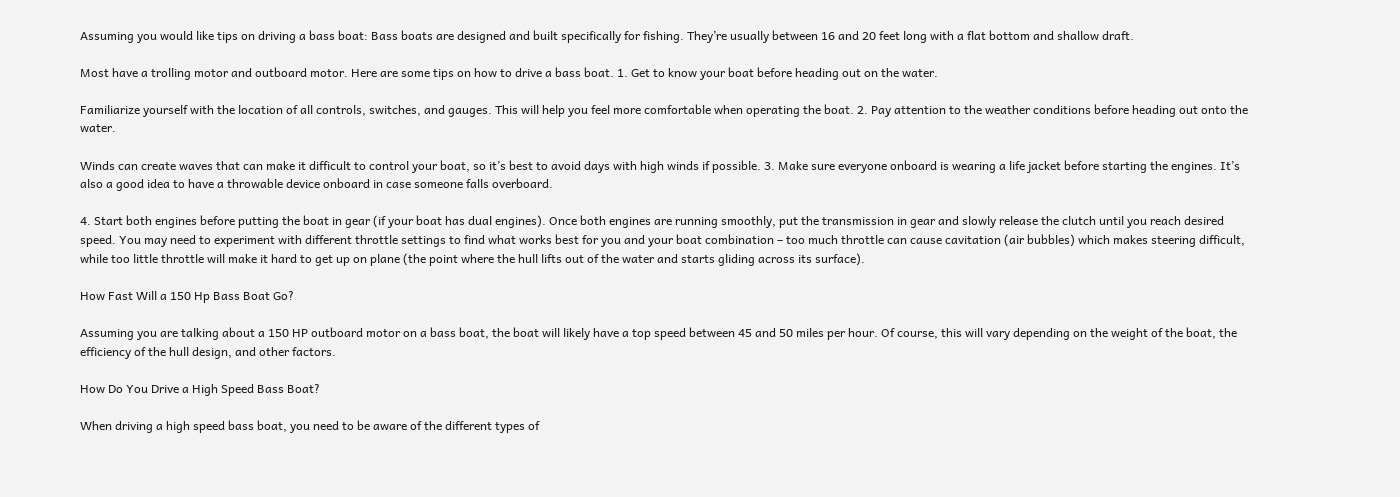Assuming you would like tips on driving a bass boat: Bass boats are designed and built specifically for fishing. They’re usually between 16 and 20 feet long with a flat bottom and shallow draft.

Most have a trolling motor and outboard motor. Here are some tips on how to drive a bass boat. 1. Get to know your boat before heading out on the water.

Familiarize yourself with the location of all controls, switches, and gauges. This will help you feel more comfortable when operating the boat. 2. Pay attention to the weather conditions before heading out onto the water.

Winds can create waves that can make it difficult to control your boat, so it’s best to avoid days with high winds if possible. 3. Make sure everyone onboard is wearing a life jacket before starting the engines. It’s also a good idea to have a throwable device onboard in case someone falls overboard.

4. Start both engines before putting the boat in gear (if your boat has dual engines). Once both engines are running smoothly, put the transmission in gear and slowly release the clutch until you reach desired speed. You may need to experiment with different throttle settings to find what works best for you and your boat combination – too much throttle can cause cavitation (air bubbles) which makes steering difficult, while too little throttle will make it hard to get up on plane (the point where the hull lifts out of the water and starts gliding across its surface).

How Fast Will a 150 Hp Bass Boat Go?

Assuming you are talking about a 150 HP outboard motor on a bass boat, the boat will likely have a top speed between 45 and 50 miles per hour. Of course, this will vary depending on the weight of the boat, the efficiency of the hull design, and other factors.

How Do You Drive a High Speed Bass Boat?

When driving a high speed bass boat, you need to be aware of the different types of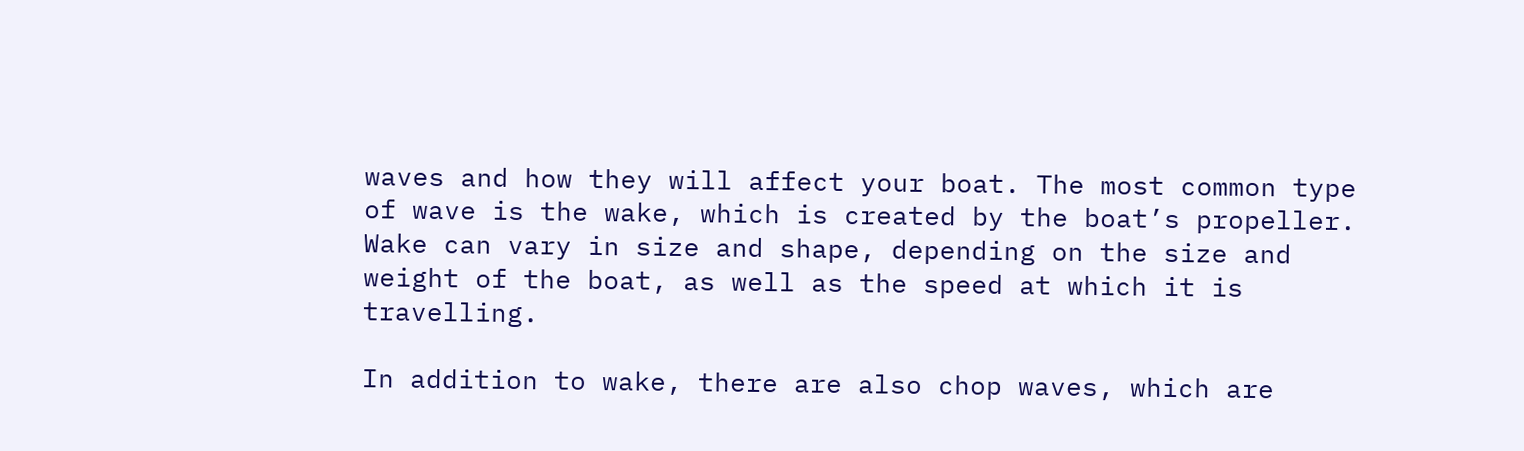waves and how they will affect your boat. The most common type of wave is the wake, which is created by the boat’s propeller. Wake can vary in size and shape, depending on the size and weight of the boat, as well as the speed at which it is travelling.

In addition to wake, there are also chop waves, which are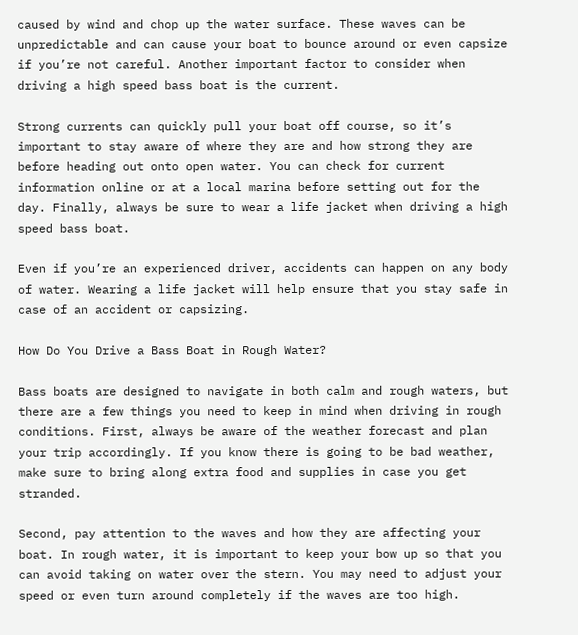caused by wind and chop up the water surface. These waves can be unpredictable and can cause your boat to bounce around or even capsize if you’re not careful. Another important factor to consider when driving a high speed bass boat is the current.

Strong currents can quickly pull your boat off course, so it’s important to stay aware of where they are and how strong they are before heading out onto open water. You can check for current information online or at a local marina before setting out for the day. Finally, always be sure to wear a life jacket when driving a high speed bass boat.

Even if you’re an experienced driver, accidents can happen on any body of water. Wearing a life jacket will help ensure that you stay safe in case of an accident or capsizing.

How Do You Drive a Bass Boat in Rough Water?

Bass boats are designed to navigate in both calm and rough waters, but there are a few things you need to keep in mind when driving in rough conditions. First, always be aware of the weather forecast and plan your trip accordingly. If you know there is going to be bad weather, make sure to bring along extra food and supplies in case you get stranded.

Second, pay attention to the waves and how they are affecting your boat. In rough water, it is important to keep your bow up so that you can avoid taking on water over the stern. You may need to adjust your speed or even turn around completely if the waves are too high.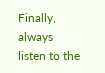Finally, always listen to the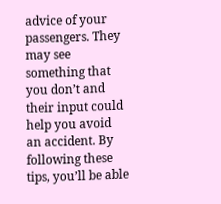advice of your passengers. They may see something that you don’t and their input could help you avoid an accident. By following these tips, you’ll be able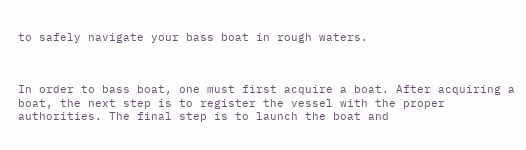to safely navigate your bass boat in rough waters.



In order to bass boat, one must first acquire a boat. After acquiring a boat, the next step is to register the vessel with the proper authorities. The final step is to launch the boat and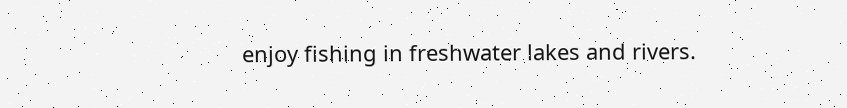enjoy fishing in freshwater lakes and rivers.